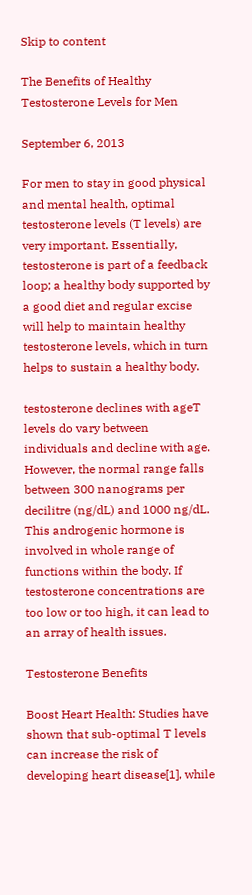Skip to content

The Benefits of Healthy Testosterone Levels for Men

September 6, 2013

For men to stay in good physical and mental health, optimal testosterone levels (T levels) are very important. Essentially, testosterone is part of a feedback loop; a healthy body supported by a good diet and regular excise will help to maintain healthy testosterone levels, which in turn helps to sustain a healthy body.

testosterone declines with ageT levels do vary between individuals and decline with age. However, the normal range falls between 300 nanograms per decilitre (ng/dL) and 1000 ng/dL. This androgenic hormone is involved in whole range of functions within the body. If testosterone concentrations are too low or too high, it can lead to an array of health issues.

Testosterone Benefits

Boost Heart Health: Studies have shown that sub-optimal T levels can increase the risk of developing heart disease[1], while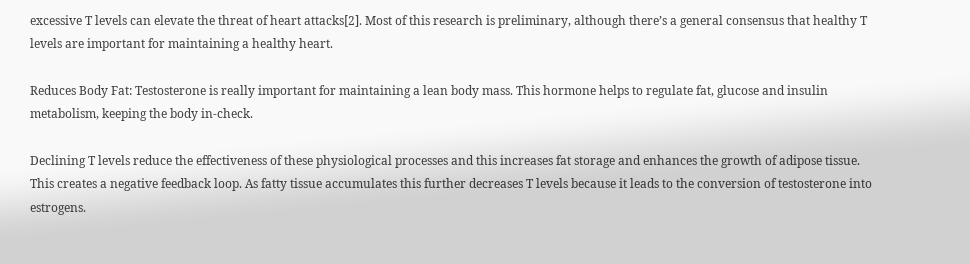excessive T levels can elevate the threat of heart attacks[2]. Most of this research is preliminary, although there’s a general consensus that healthy T levels are important for maintaining a healthy heart.

Reduces Body Fat: Testosterone is really important for maintaining a lean body mass. This hormone helps to regulate fat, glucose and insulin metabolism, keeping the body in-check.

Declining T levels reduce the effectiveness of these physiological processes and this increases fat storage and enhances the growth of adipose tissue. This creates a negative feedback loop. As fatty tissue accumulates this further decreases T levels because it leads to the conversion of testosterone into estrogens.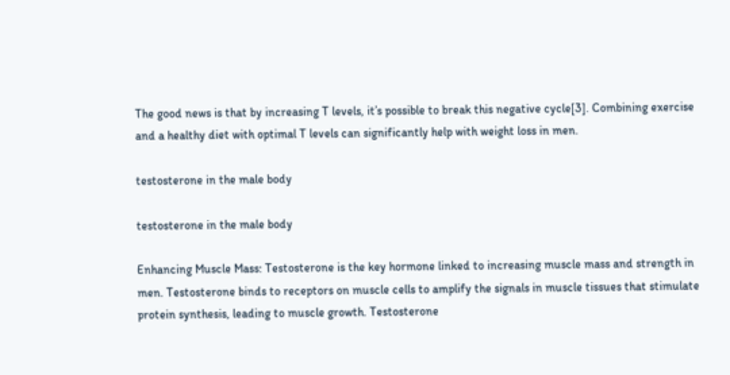The good news is that by increasing T levels, it’s possible to break this negative cycle[3]. Combining exercise and a healthy diet with optimal T levels can significantly help with weight loss in men.

testosterone in the male body

testosterone in the male body

Enhancing Muscle Mass: Testosterone is the key hormone linked to increasing muscle mass and strength in men. Testosterone binds to receptors on muscle cells to amplify the signals in muscle tissues that stimulate protein synthesis, leading to muscle growth. Testosterone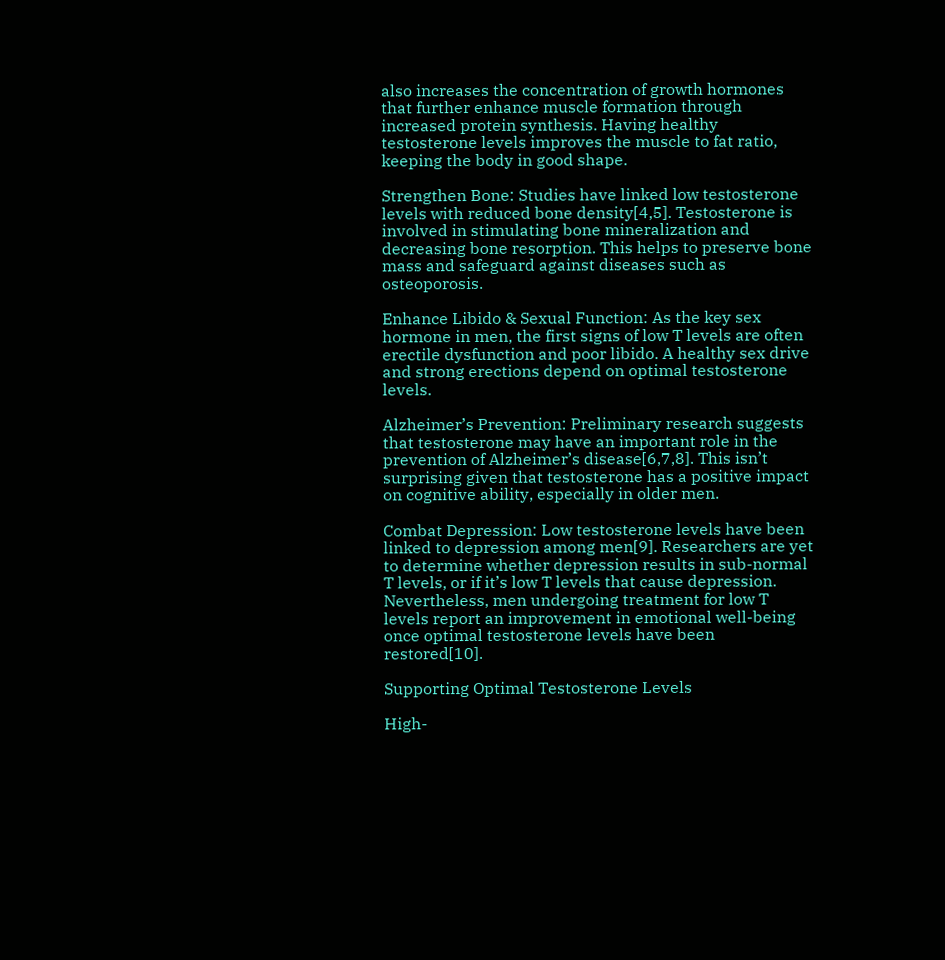also increases the concentration of growth hormones that further enhance muscle formation through increased protein synthesis. Having healthy testosterone levels improves the muscle to fat ratio, keeping the body in good shape.

Strengthen Bone: Studies have linked low testosterone levels with reduced bone density[4,5]. Testosterone is involved in stimulating bone mineralization and decreasing bone resorption. This helps to preserve bone mass and safeguard against diseases such as osteoporosis.

Enhance Libido & Sexual Function: As the key sex hormone in men, the first signs of low T levels are often erectile dysfunction and poor libido. A healthy sex drive and strong erections depend on optimal testosterone levels.

Alzheimer’s Prevention: Preliminary research suggests that testosterone may have an important role in the prevention of Alzheimer’s disease[6,7,8]. This isn’t surprising given that testosterone has a positive impact on cognitive ability, especially in older men.

Combat Depression: Low testosterone levels have been linked to depression among men[9]. Researchers are yet to determine whether depression results in sub-normal T levels, or if it’s low T levels that cause depression. Nevertheless, men undergoing treatment for low T levels report an improvement in emotional well-being once optimal testosterone levels have been restored[10].

Supporting Optimal Testosterone Levels

High-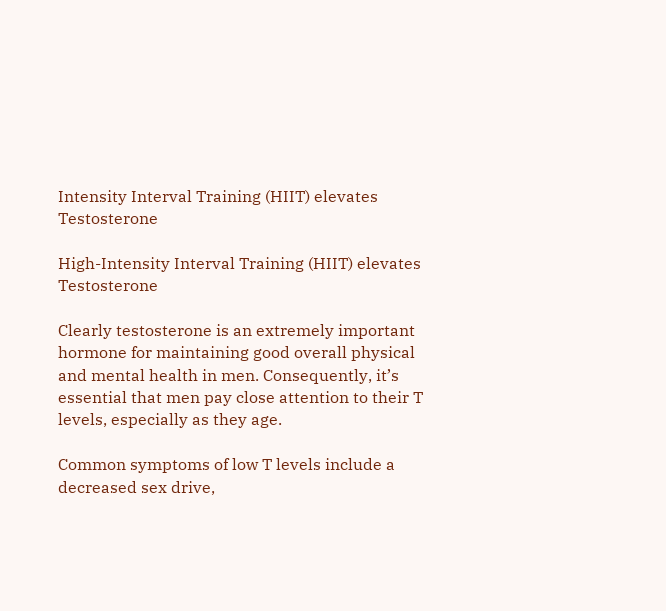Intensity Interval Training (HIIT) elevates Testosterone

High-Intensity Interval Training (HIIT) elevates Testosterone

Clearly testosterone is an extremely important hormone for maintaining good overall physical and mental health in men. Consequently, it’s essential that men pay close attention to their T levels, especially as they age.

Common symptoms of low T levels include a decreased sex drive,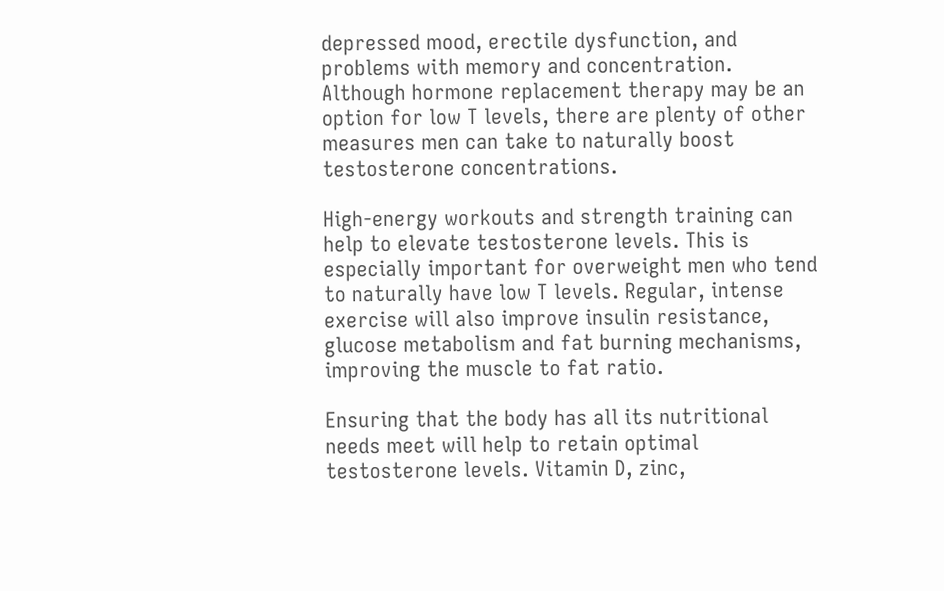depressed mood, erectile dysfunction, and problems with memory and concentration. Although hormone replacement therapy may be an option for low T levels, there are plenty of other measures men can take to naturally boost testosterone concentrations.

High-energy workouts and strength training can help to elevate testosterone levels. This is especially important for overweight men who tend to naturally have low T levels. Regular, intense exercise will also improve insulin resistance, glucose metabolism and fat burning mechanisms, improving the muscle to fat ratio.

Ensuring that the body has all its nutritional needs meet will help to retain optimal testosterone levels. Vitamin D, zinc,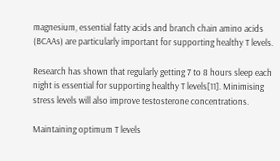magnesium, essential fatty acids and branch chain amino acids (BCAAs) are particularly important for supporting healthy T levels.

Research has shown that regularly getting 7 to 8 hours sleep each night is essential for supporting healthy T levels[11]. Minimising stress levels will also improve testosterone concentrations.

Maintaining optimum T levels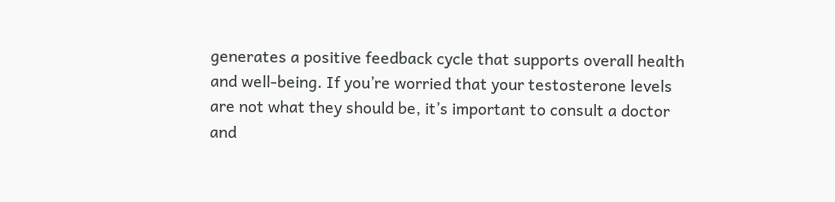generates a positive feedback cycle that supports overall health and well-being. If you’re worried that your testosterone levels are not what they should be, it’s important to consult a doctor and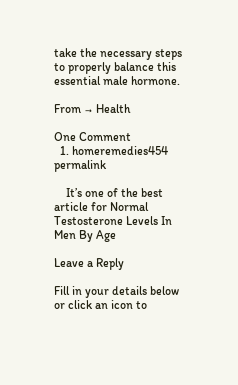take the necessary steps to properly balance this essential male hormone.

From → Health

One Comment
  1. homeremedies454 permalink

    It’s one of the best article for Normal Testosterone Levels In Men By Age

Leave a Reply

Fill in your details below or click an icon to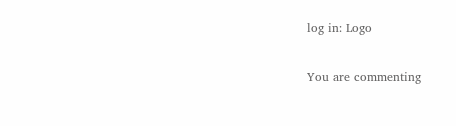log in: Logo

You are commenting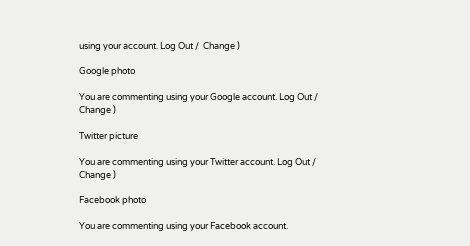using your account. Log Out /  Change )

Google photo

You are commenting using your Google account. Log Out /  Change )

Twitter picture

You are commenting using your Twitter account. Log Out /  Change )

Facebook photo

You are commenting using your Facebook account.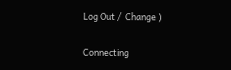Log Out /  Change )

Connecting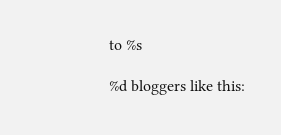to %s

%d bloggers like this: